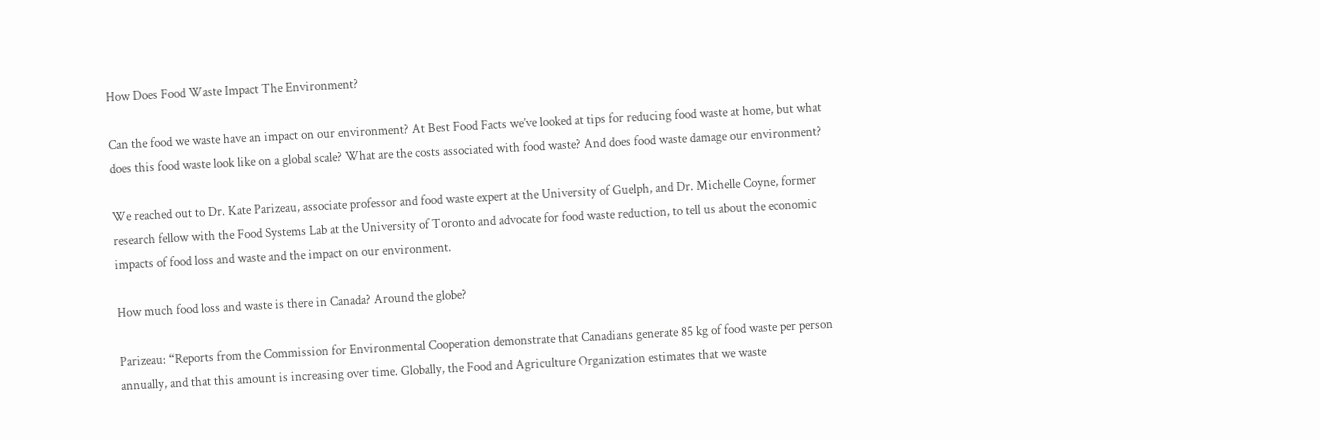How Does Food Waste Impact The Environment?

Can the food we waste have an impact on our environment? At Best Food Facts we’ve looked at tips for reducing food waste at home, but what does this food waste look like on a global scale? What are the costs associated with food waste? And does food waste damage our environment?

We reached out to Dr. Kate Parizeau, associate professor and food waste expert at the University of Guelph, and Dr. Michelle Coyne, former research fellow with the Food Systems Lab at the University of Toronto and advocate for food waste reduction, to tell us about the economic impacts of food loss and waste and the impact on our environment.

How much food loss and waste is there in Canada? Around the globe?

Parizeau: “Reports from the Commission for Environmental Cooperation demonstrate that Canadians generate 85 kg of food waste per person annually, and that this amount is increasing over time. Globally, the Food and Agriculture Organization estimates that we waste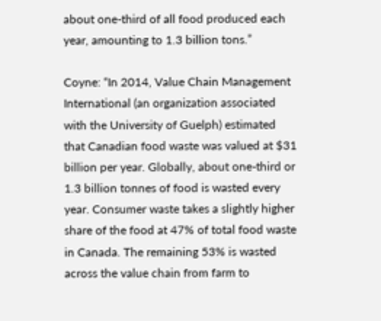about one-third of all food produced each year, amounting to 1.3 billion tons.”

Coyne: “In 2014, Value Chain Management International (an organization associated with the University of Guelph) estimated that Canadian food waste was valued at $31 billion per year. Globally, about one-third or 1.3 billion tonnes of food is wasted every year. Consumer waste takes a slightly higher share of the food at 47% of total food waste in Canada. The remaining 53% is wasted across the value chain from farm to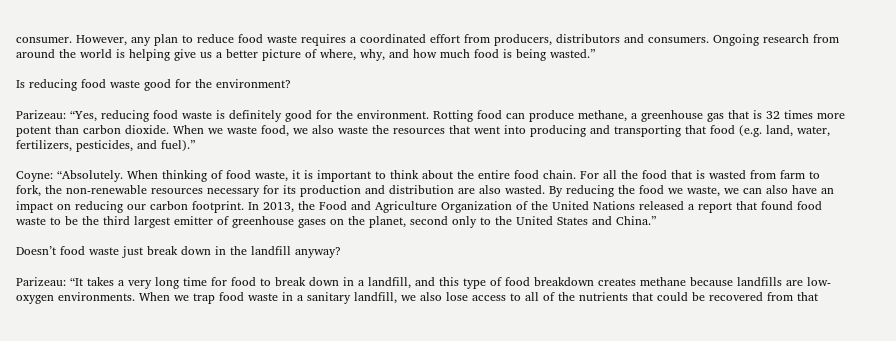consumer. However, any plan to reduce food waste requires a coordinated effort from producers, distributors and consumers. Ongoing research from around the world is helping give us a better picture of where, why, and how much food is being wasted.”

Is reducing food waste good for the environment?

Parizeau: “Yes, reducing food waste is definitely good for the environment. Rotting food can produce methane, a greenhouse gas that is 32 times more potent than carbon dioxide. When we waste food, we also waste the resources that went into producing and transporting that food (e.g. land, water, fertilizers, pesticides, and fuel).”

Coyne: “Absolutely. When thinking of food waste, it is important to think about the entire food chain. For all the food that is wasted from farm to fork, the non-renewable resources necessary for its production and distribution are also wasted. By reducing the food we waste, we can also have an impact on reducing our carbon footprint. In 2013, the Food and Agriculture Organization of the United Nations released a report that found food waste to be the third largest emitter of greenhouse gases on the planet, second only to the United States and China.”

Doesn’t food waste just break down in the landfill anyway?

Parizeau: “It takes a very long time for food to break down in a landfill, and this type of food breakdown creates methane because landfills are low-oxygen environments. When we trap food waste in a sanitary landfill, we also lose access to all of the nutrients that could be recovered from that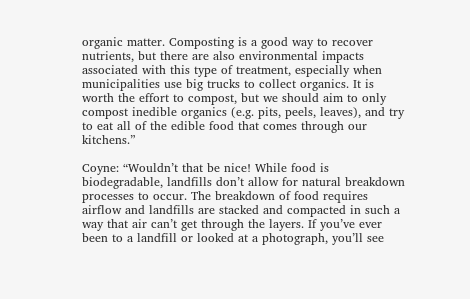organic matter. Composting is a good way to recover nutrients, but there are also environmental impacts associated with this type of treatment, especially when municipalities use big trucks to collect organics. It is worth the effort to compost, but we should aim to only compost inedible organics (e.g. pits, peels, leaves), and try to eat all of the edible food that comes through our kitchens.”

Coyne: “Wouldn’t that be nice! While food is biodegradable, landfills don’t allow for natural breakdown processes to occur. The breakdown of food requires airflow and landfills are stacked and compacted in such a way that air can’t get through the layers. If you’ve ever been to a landfill or looked at a photograph, you’ll see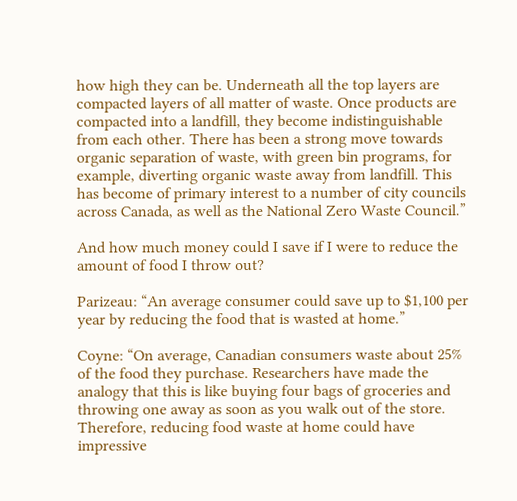how high they can be. Underneath all the top layers are compacted layers of all matter of waste. Once products are compacted into a landfill, they become indistinguishable from each other. There has been a strong move towards organic separation of waste, with green bin programs, for example, diverting organic waste away from landfill. This has become of primary interest to a number of city councils across Canada, as well as the National Zero Waste Council.”

And how much money could I save if I were to reduce the amount of food I throw out?

Parizeau: “An average consumer could save up to $1,100 per year by reducing the food that is wasted at home.”

Coyne: “On average, Canadian consumers waste about 25% of the food they purchase. Researchers have made the analogy that this is like buying four bags of groceries and throwing one away as soon as you walk out of the store. Therefore, reducing food waste at home could have impressive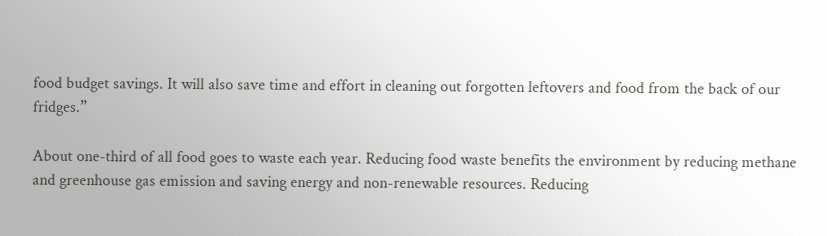food budget savings. It will also save time and effort in cleaning out forgotten leftovers and food from the back of our fridges.”

About one-third of all food goes to waste each year. Reducing food waste benefits the environment by reducing methane and greenhouse gas emission and saving energy and non-renewable resources. Reducing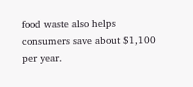food waste also helps consumers save about $1,100 per year.